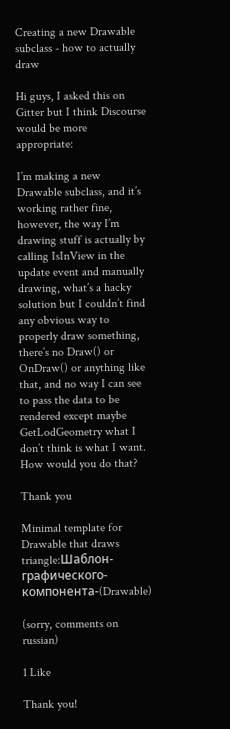Creating a new Drawable subclass - how to actually draw

Hi guys, I asked this on Gitter but I think Discourse would be more appropriate:

I’m making a new Drawable subclass, and it’s working rather fine, however, the way I’m drawing stuff is actually by calling IsInView in the update event and manually drawing, what’s a hacky solution but I couldn’t find any obvious way to properly draw something, there’s no Draw() or OnDraw() or anything like that, and no way I can see to pass the data to be rendered except maybe GetLodGeometry what I don’t think is what I want. How would you do that?

Thank you

Minimal template for Drawable that draws triangle:Шаблон-графического-компонента-(Drawable)

(sorry, comments on russian)

1 Like

Thank you!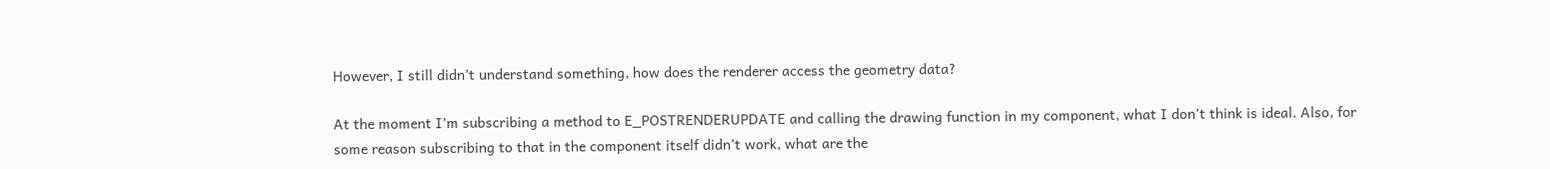However, I still didn’t understand something, how does the renderer access the geometry data?

At the moment I’m subscribing a method to E_POSTRENDERUPDATE and calling the drawing function in my component, what I don’t think is ideal. Also, for some reason subscribing to that in the component itself didn’t work, what are the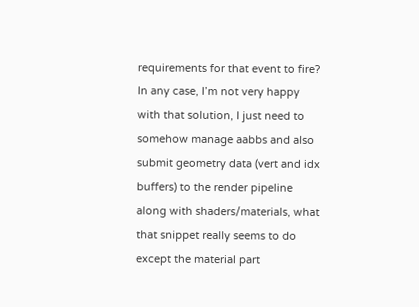requirements for that event to fire? In any case, I’m not very happy with that solution, I just need to somehow manage aabbs and also submit geometry data (vert and idx buffers) to the render pipeline along with shaders/materials, what that snippet really seems to do except the material part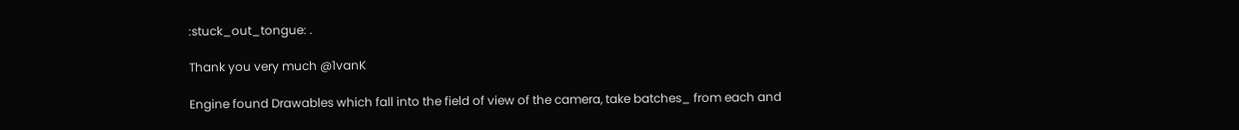:stuck_out_tongue: .

Thank you very much @1vanK

Engine found Drawables which fall into the field of view of the camera, take batches_ from each and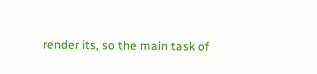render its, so the main task of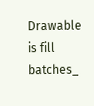Drawable is fill batches_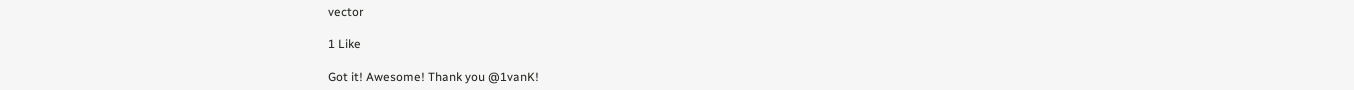vector

1 Like

Got it! Awesome! Thank you @1vanK!